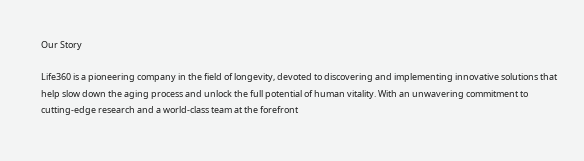Our Story

Life360 is a pioneering company in the field of longevity, devoted to discovering and implementing innovative solutions that help slow down the aging process and unlock the full potential of human vitality. With an unwavering commitment to cutting-edge research and a world-class team at the forefront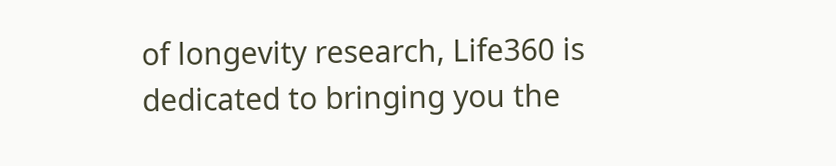of longevity research, Life360 is dedicated to bringing you the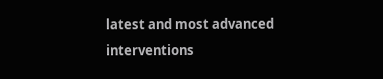latest and most advanced interventions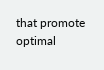that promote optimal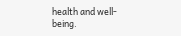health and well-being.